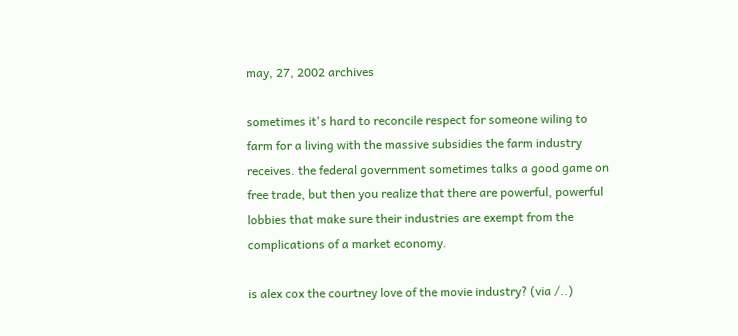may, 27, 2002 archives

sometimes it's hard to reconcile respect for someone wiling to farm for a living with the massive subsidies the farm industry receives. the federal government sometimes talks a good game on free trade, but then you realize that there are powerful, powerful lobbies that make sure their industries are exempt from the complications of a market economy.

is alex cox the courtney love of the movie industry? (via /..)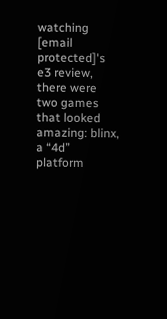watching [email protected]'s e3 review, there were two games that looked amazing: blinx, a “4d” platform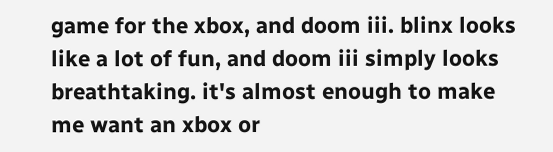game for the xbox, and doom iii. blinx looks like a lot of fun, and doom iii simply looks breathtaking. it's almost enough to make me want an xbox or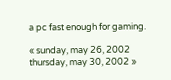a pc fast enough for gaming.

« sunday, may 26, 2002 thursday, may 30, 2002 »